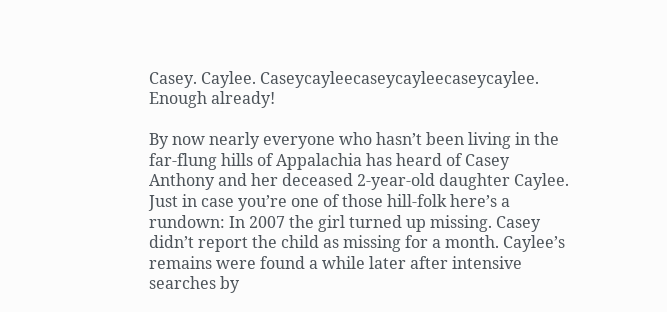Casey. Caylee. Caseycayleecaseycayleecaseycaylee. Enough already!

By now nearly everyone who hasn’t been living in the far-flung hills of Appalachia has heard of Casey Anthony and her deceased 2-year-old daughter Caylee. Just in case you’re one of those hill-folk here’s a rundown: In 2007 the girl turned up missing. Casey didn’t report the child as missing for a month. Caylee’s remains were found a while later after intensive searches by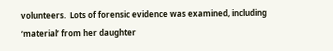volunteers.  Lots of forensic evidence was examined, including ‘material’ from her daughter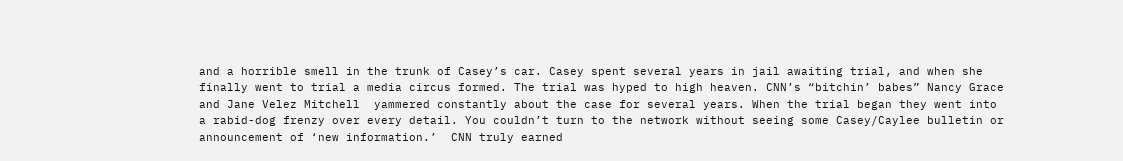and a horrible smell in the trunk of Casey’s car. Casey spent several years in jail awaiting trial, and when she finally went to trial a media circus formed. The trial was hyped to high heaven. CNN’s “bitchin’ babes” Nancy Grace and Jane Velez Mitchell  yammered constantly about the case for several years. When the trial began they went into a rabid-dog frenzy over every detail. You couldn’t turn to the network without seeing some Casey/Caylee bulletin or announcement of ‘new information.’  CNN truly earned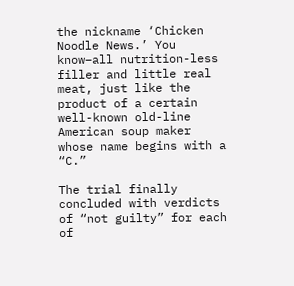the nickname ‘Chicken Noodle News.’ You know–all nutrition-less filler and little real meat, just like the product of a certain well-known old-line American soup maker whose name begins with a “C.”

The trial finally concluded with verdicts of “not guilty” for each of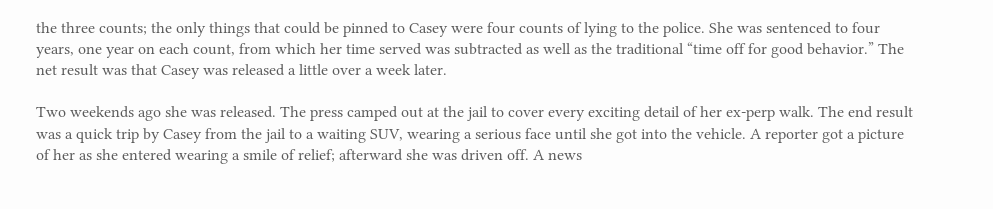the three counts; the only things that could be pinned to Casey were four counts of lying to the police. She was sentenced to four years, one year on each count, from which her time served was subtracted as well as the traditional “time off for good behavior.” The net result was that Casey was released a little over a week later.

Two weekends ago she was released. The press camped out at the jail to cover every exciting detail of her ex-perp walk. The end result was a quick trip by Casey from the jail to a waiting SUV, wearing a serious face until she got into the vehicle. A reporter got a picture of her as she entered wearing a smile of relief; afterward she was driven off. A news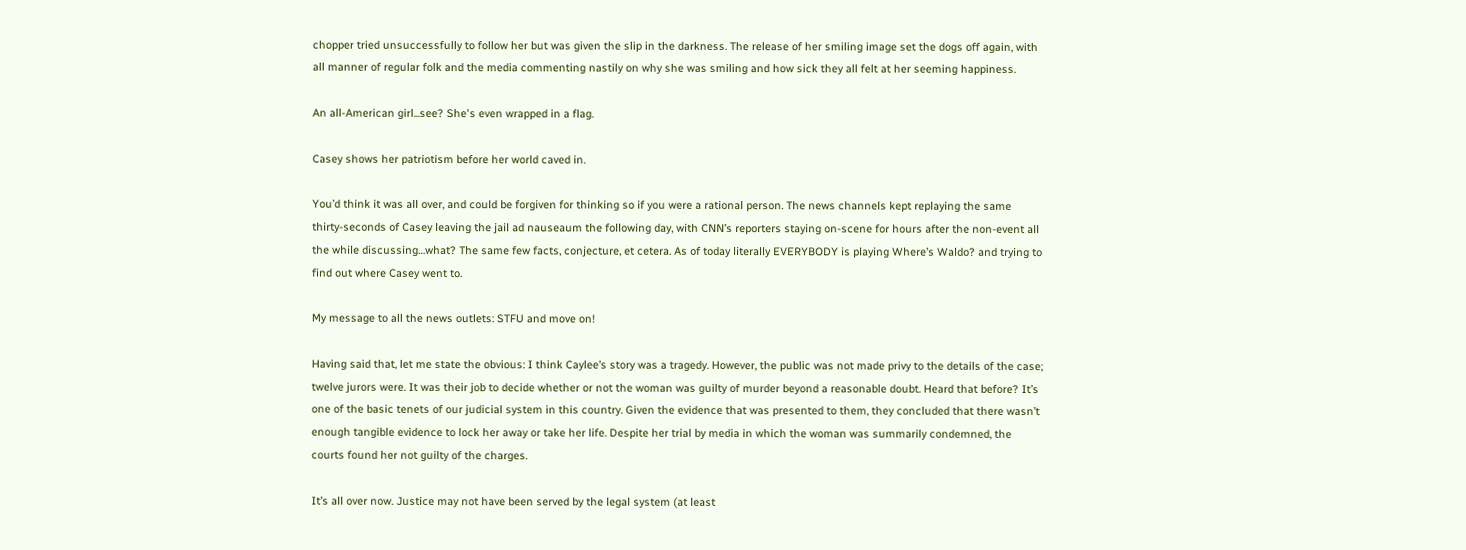chopper tried unsuccessfully to follow her but was given the slip in the darkness. The release of her smiling image set the dogs off again, with all manner of regular folk and the media commenting nastily on why she was smiling and how sick they all felt at her seeming happiness.

An all-American girl...see? She's even wrapped in a flag.

Casey shows her patriotism before her world caved in.

You’d think it was all over, and could be forgiven for thinking so if you were a rational person. The news channels kept replaying the same thirty-seconds of Casey leaving the jail ad nauseaum the following day, with CNN’s reporters staying on-scene for hours after the non-event all the while discussing…what? The same few facts, conjecture, et cetera. As of today literally EVERYBODY is playing Where’s Waldo? and trying to find out where Casey went to.

My message to all the news outlets: STFU and move on!

Having said that, let me state the obvious: I think Caylee’s story was a tragedy. However, the public was not made privy to the details of the case; twelve jurors were. It was their job to decide whether or not the woman was guilty of murder beyond a reasonable doubt. Heard that before? It’s one of the basic tenets of our judicial system in this country. Given the evidence that was presented to them, they concluded that there wasn’t enough tangible evidence to lock her away or take her life. Despite her trial by media in which the woman was summarily condemned, the courts found her not guilty of the charges.

It’s all over now. Justice may not have been served by the legal system (at least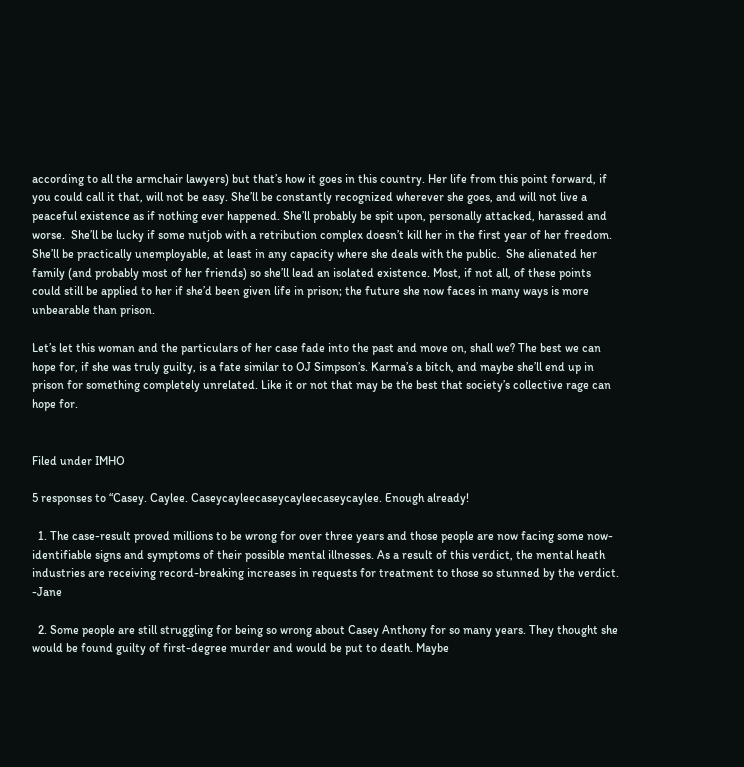according to all the armchair lawyers) but that’s how it goes in this country. Her life from this point forward, if you could call it that, will not be easy. She’ll be constantly recognized wherever she goes, and will not live a peaceful existence as if nothing ever happened. She’ll probably be spit upon, personally attacked, harassed and worse.  She’ll be lucky if some nutjob with a retribution complex doesn’t kill her in the first year of her freedom. She’ll be practically unemployable, at least in any capacity where she deals with the public.  She alienated her family (and probably most of her friends) so she’ll lead an isolated existence. Most, if not all, of these points could still be applied to her if she’d been given life in prison; the future she now faces in many ways is more unbearable than prison.

Let’s let this woman and the particulars of her case fade into the past and move on, shall we? The best we can hope for, if she was truly guilty, is a fate similar to OJ Simpson’s. Karma’s a bitch, and maybe she’ll end up in prison for something completely unrelated. Like it or not that may be the best that society’s collective rage can hope for.


Filed under IMHO

5 responses to “Casey. Caylee. Caseycayleecaseycayleecaseycaylee. Enough already!

  1. The case-result proved millions to be wrong for over three years and those people are now facing some now-identifiable signs and symptoms of their possible mental illnesses. As a result of this verdict, the mental heath industries are receiving record-breaking increases in requests for treatment to those so stunned by the verdict. -Jane

  2. Some people are still struggling for being so wrong about Casey Anthony for so many years. They thought she would be found guilty of first-degree murder and would be put to death. Maybe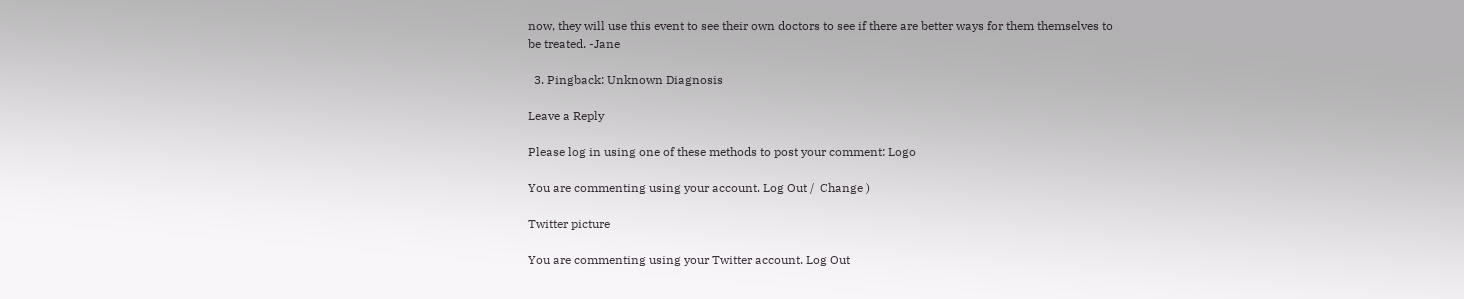now, they will use this event to see their own doctors to see if there are better ways for them themselves to be treated. -Jane

  3. Pingback: Unknown Diagnosis

Leave a Reply

Please log in using one of these methods to post your comment: Logo

You are commenting using your account. Log Out /  Change )

Twitter picture

You are commenting using your Twitter account. Log Out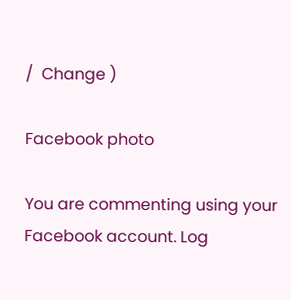/  Change )

Facebook photo

You are commenting using your Facebook account. Log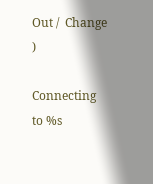Out /  Change )

Connecting to %s